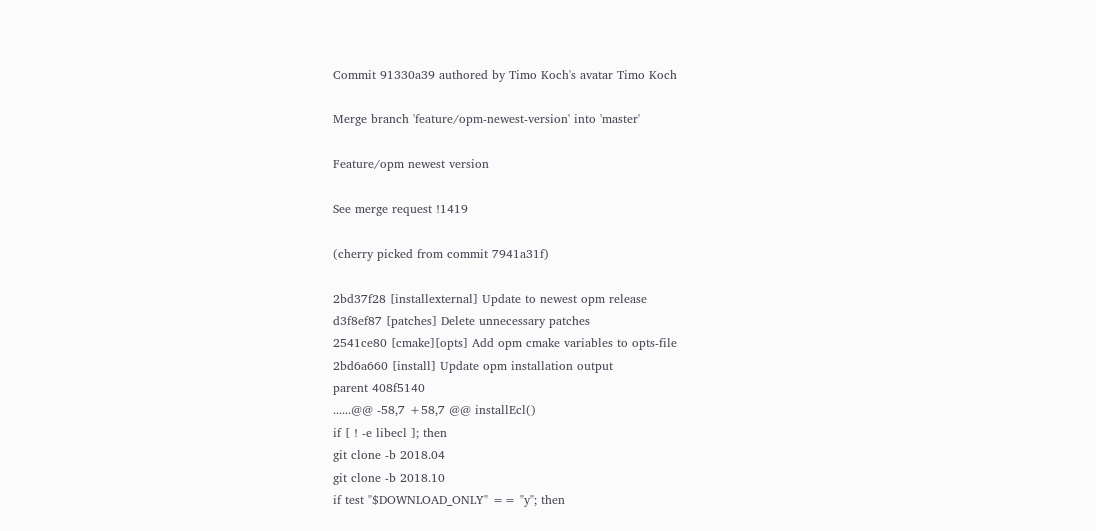Commit 91330a39 authored by Timo Koch's avatar Timo Koch

Merge branch 'feature/opm-newest-version' into 'master'

Feature/opm newest version

See merge request !1419

(cherry picked from commit 7941a31f)

2bd37f28 [installexternal] Update to newest opm release
d3f8ef87 [patches] Delete unnecessary patches
2541ce80 [cmake][opts] Add opm cmake variables to opts-file
2bd6a660 [install] Update opm installation output
parent 408f5140
......@@ -58,7 +58,7 @@ installEcl()
if [ ! -e libecl ]; then
git clone -b 2018.04
git clone -b 2018.10
if test "$DOWNLOAD_ONLY" == "y"; then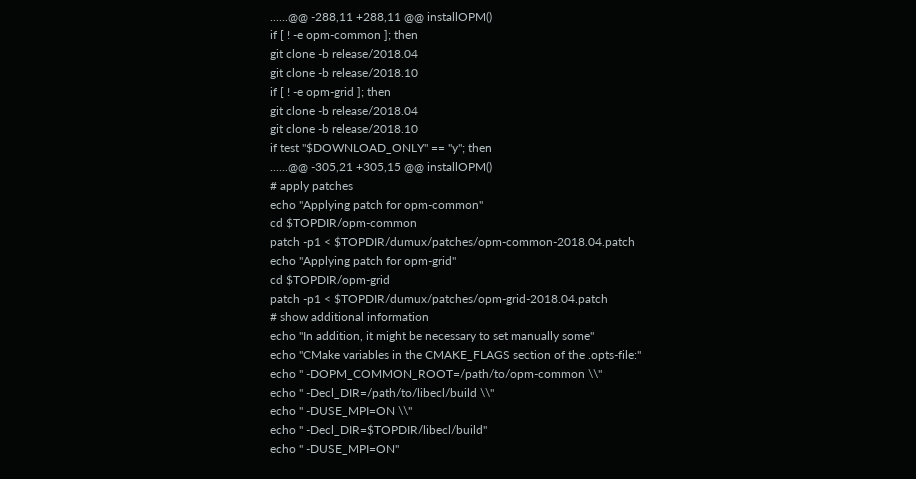......@@ -288,11 +288,11 @@ installOPM()
if [ ! -e opm-common ]; then
git clone -b release/2018.04
git clone -b release/2018.10
if [ ! -e opm-grid ]; then
git clone -b release/2018.04
git clone -b release/2018.10
if test "$DOWNLOAD_ONLY" == "y"; then
......@@ -305,21 +305,15 @@ installOPM()
# apply patches
echo "Applying patch for opm-common"
cd $TOPDIR/opm-common
patch -p1 < $TOPDIR/dumux/patches/opm-common-2018.04.patch
echo "Applying patch for opm-grid"
cd $TOPDIR/opm-grid
patch -p1 < $TOPDIR/dumux/patches/opm-grid-2018.04.patch
# show additional information
echo "In addition, it might be necessary to set manually some"
echo "CMake variables in the CMAKE_FLAGS section of the .opts-file:"
echo " -DOPM_COMMON_ROOT=/path/to/opm-common \\"
echo " -Decl_DIR=/path/to/libecl/build \\"
echo " -DUSE_MPI=ON \\"
echo " -Decl_DIR=$TOPDIR/libecl/build"
echo " -DUSE_MPI=ON"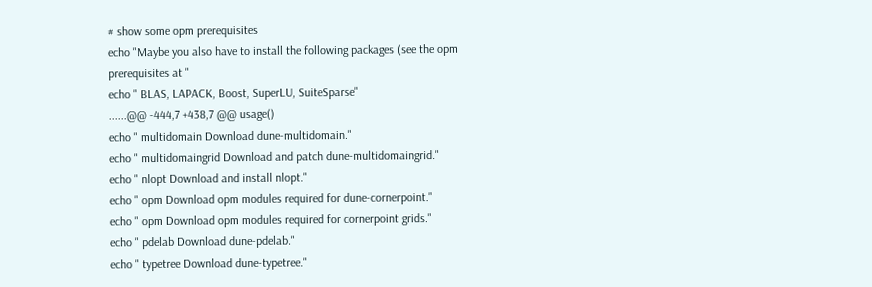# show some opm prerequisites
echo "Maybe you also have to install the following packages (see the opm prerequisites at "
echo " BLAS, LAPACK, Boost, SuperLU, SuiteSparse"
......@@ -444,7 +438,7 @@ usage()
echo " multidomain Download dune-multidomain."
echo " multidomaingrid Download and patch dune-multidomaingrid."
echo " nlopt Download and install nlopt."
echo " opm Download opm modules required for dune-cornerpoint."
echo " opm Download opm modules required for cornerpoint grids."
echo " pdelab Download dune-pdelab."
echo " typetree Download dune-typetree."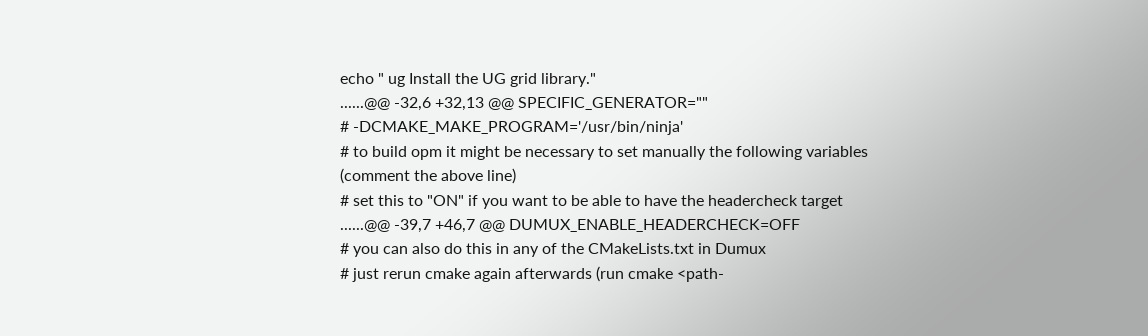echo " ug Install the UG grid library."
......@@ -32,6 +32,13 @@ SPECIFIC_GENERATOR=""
# -DCMAKE_MAKE_PROGRAM='/usr/bin/ninja'
# to build opm it might be necessary to set manually the following variables (comment the above line)
# set this to "ON" if you want to be able to have the headercheck target
......@@ -39,7 +46,7 @@ DUMUX_ENABLE_HEADERCHECK=OFF
# you can also do this in any of the CMakeLists.txt in Dumux
# just rerun cmake again afterwards (run cmake <path-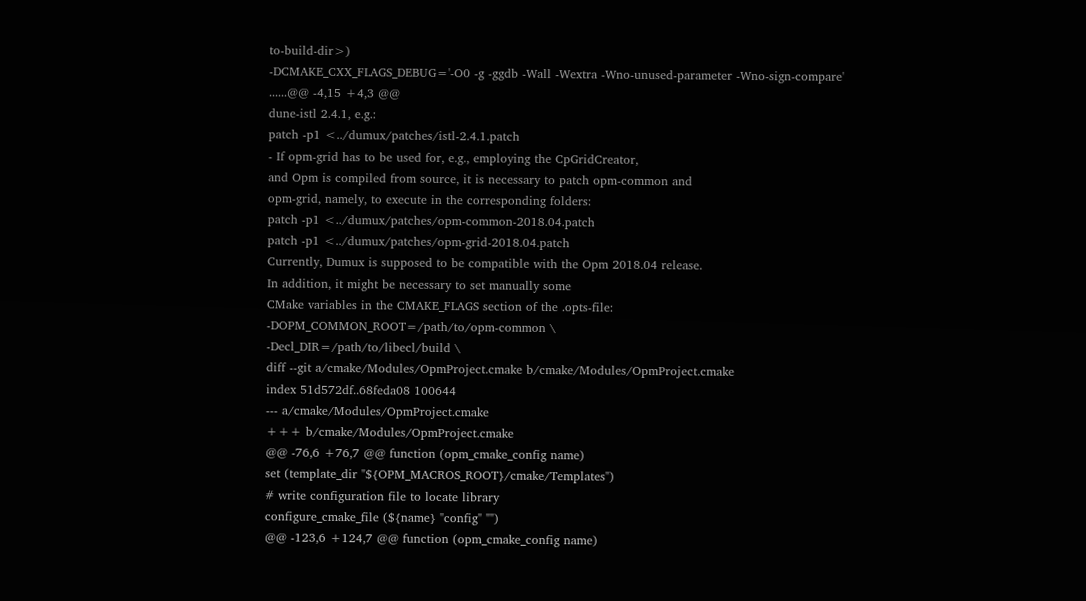to-build-dir>)
-DCMAKE_CXX_FLAGS_DEBUG='-O0 -g -ggdb -Wall -Wextra -Wno-unused-parameter -Wno-sign-compare'
......@@ -4,15 +4,3 @@
dune-istl 2.4.1, e.g.:
patch -p1 <../dumux/patches/istl-2.4.1.patch
- If opm-grid has to be used for, e.g., employing the CpGridCreator,
and Opm is compiled from source, it is necessary to patch opm-common and
opm-grid, namely, to execute in the corresponding folders:
patch -p1 <../dumux/patches/opm-common-2018.04.patch
patch -p1 <../dumux/patches/opm-grid-2018.04.patch
Currently, Dumux is supposed to be compatible with the Opm 2018.04 release.
In addition, it might be necessary to set manually some
CMake variables in the CMAKE_FLAGS section of the .opts-file:
-DOPM_COMMON_ROOT=/path/to/opm-common \
-Decl_DIR=/path/to/libecl/build \
diff --git a/cmake/Modules/OpmProject.cmake b/cmake/Modules/OpmProject.cmake
index 51d572df..68feda08 100644
--- a/cmake/Modules/OpmProject.cmake
+++ b/cmake/Modules/OpmProject.cmake
@@ -76,6 +76,7 @@ function (opm_cmake_config name)
set (template_dir "${OPM_MACROS_ROOT}/cmake/Templates")
# write configuration file to locate library
configure_cmake_file (${name} "config" "")
@@ -123,6 +124,7 @@ function (opm_cmake_config name)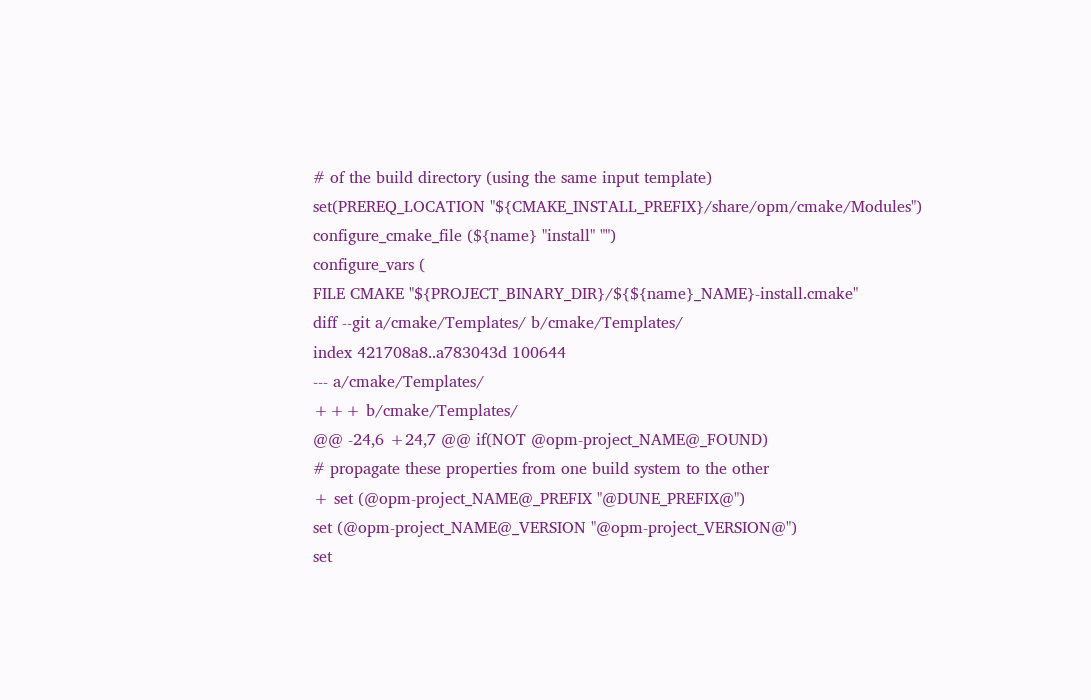# of the build directory (using the same input template)
set(PREREQ_LOCATION "${CMAKE_INSTALL_PREFIX}/share/opm/cmake/Modules")
configure_cmake_file (${name} "install" "")
configure_vars (
FILE CMAKE "${PROJECT_BINARY_DIR}/${${name}_NAME}-install.cmake"
diff --git a/cmake/Templates/ b/cmake/Templates/
index 421708a8..a783043d 100644
--- a/cmake/Templates/
+++ b/cmake/Templates/
@@ -24,6 +24,7 @@ if(NOT @opm-project_NAME@_FOUND)
# propagate these properties from one build system to the other
+ set (@opm-project_NAME@_PREFIX "@DUNE_PREFIX@")
set (@opm-project_NAME@_VERSION "@opm-project_VERSION@")
set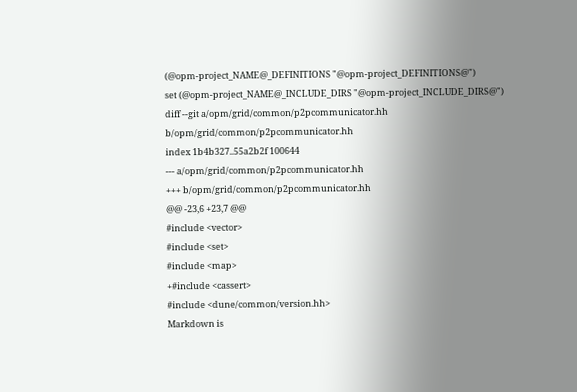(@opm-project_NAME@_DEFINITIONS "@opm-project_DEFINITIONS@")
set (@opm-project_NAME@_INCLUDE_DIRS "@opm-project_INCLUDE_DIRS@")
diff --git a/opm/grid/common/p2pcommunicator.hh b/opm/grid/common/p2pcommunicator.hh
index 1b4b327..55a2b2f 100644
--- a/opm/grid/common/p2pcommunicator.hh
+++ b/opm/grid/common/p2pcommunicator.hh
@@ -23,6 +23,7 @@
#include <vector>
#include <set>
#include <map>
+#include <cassert>
#include <dune/common/version.hh>
Markdown is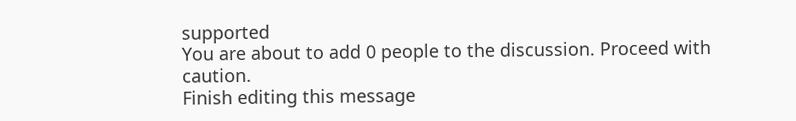supported
You are about to add 0 people to the discussion. Proceed with caution.
Finish editing this message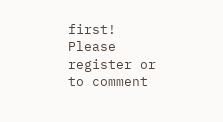first!
Please register or to comment